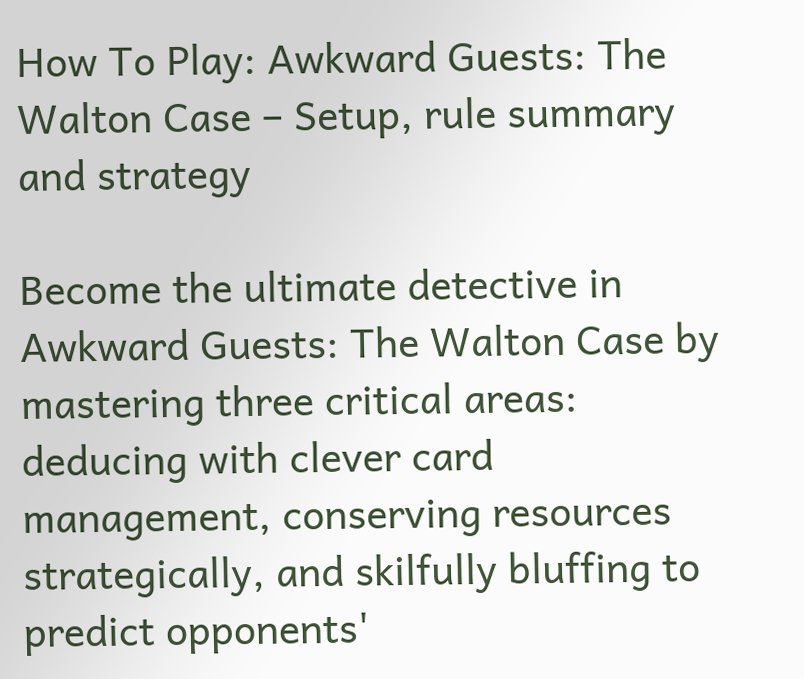How To Play: Awkward Guests: The Walton Case – Setup, rule summary and strategy

Become the ultimate detective in Awkward Guests: The Walton Case by mastering three critical areas: deducing with clever card management, conserving resources strategically, and skilfully bluffing to predict opponents'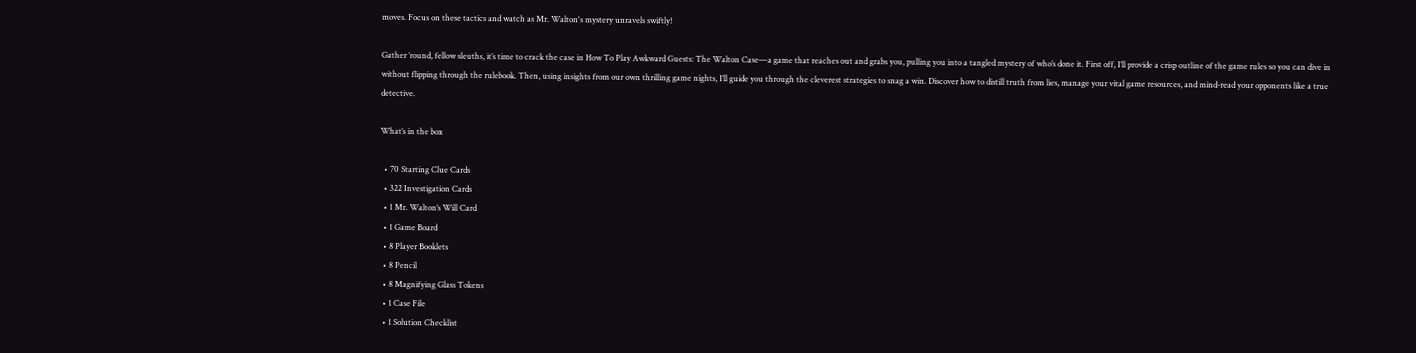moves. Focus on these tactics and watch as Mr. Walton's mystery unravels swiftly!

Gather ’round, fellow sleuths, it’s time to crack the case in How To Play Awkward Guests: The Walton Case—a game that reaches out and grabs you, pulling you into a tangled mystery of who’s done it. First off, I’ll provide a crisp outline of the game rules so you can dive in without flipping through the rulebook. Then, using insights from our own thrilling game nights, I’ll guide you through the cleverest strategies to snag a win. Discover how to distill truth from lies, manage your vital game resources, and mind-read your opponents like a true detective.

What’s in the box

  • 70 Starting Clue Cards
  • 322 Investigation Cards
  • 1 Mr. Walton’s Will Card
  • 1 Game Board
  • 8 Player Booklets
  • 8 Pencil
  • 8 Magnifying Glass Tokens
  • 1 Case File
  • 1 Solution Checklist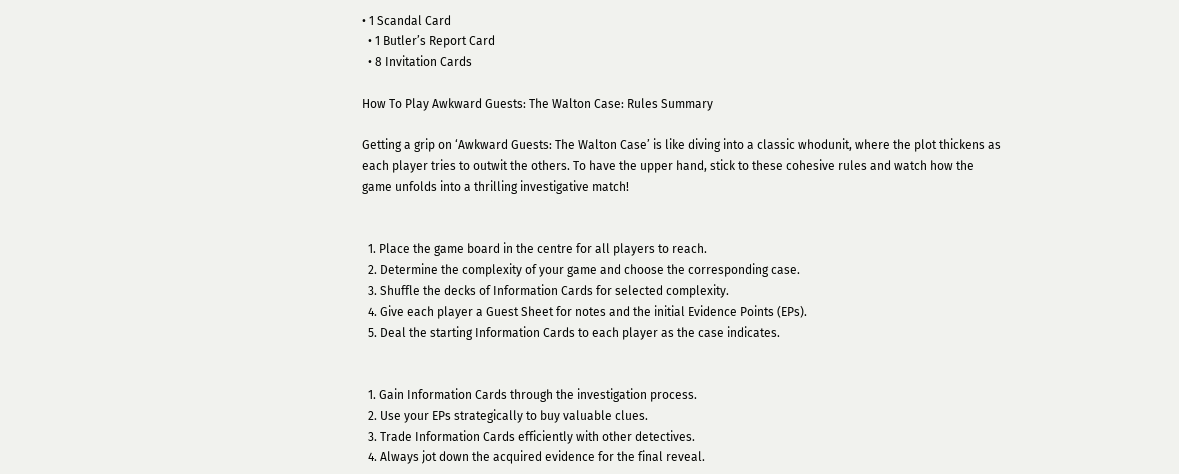• 1 Scandal Card
  • 1 Butler’s Report Card
  • 8 Invitation Cards

How To Play Awkward Guests: The Walton Case: Rules Summary

Getting a grip on ‘Awkward Guests: The Walton Case’ is like diving into a classic whodunit, where the plot thickens as each player tries to outwit the others. To have the upper hand, stick to these cohesive rules and watch how the game unfolds into a thrilling investigative match!


  1. Place the game board in the centre for all players to reach.
  2. Determine the complexity of your game and choose the corresponding case.
  3. Shuffle the decks of Information Cards for selected complexity.
  4. Give each player a Guest Sheet for notes and the initial Evidence Points (EPs).
  5. Deal the starting Information Cards to each player as the case indicates.


  1. Gain Information Cards through the investigation process.
  2. Use your EPs strategically to buy valuable clues.
  3. Trade Information Cards efficiently with other detectives.
  4. Always jot down the acquired evidence for the final reveal.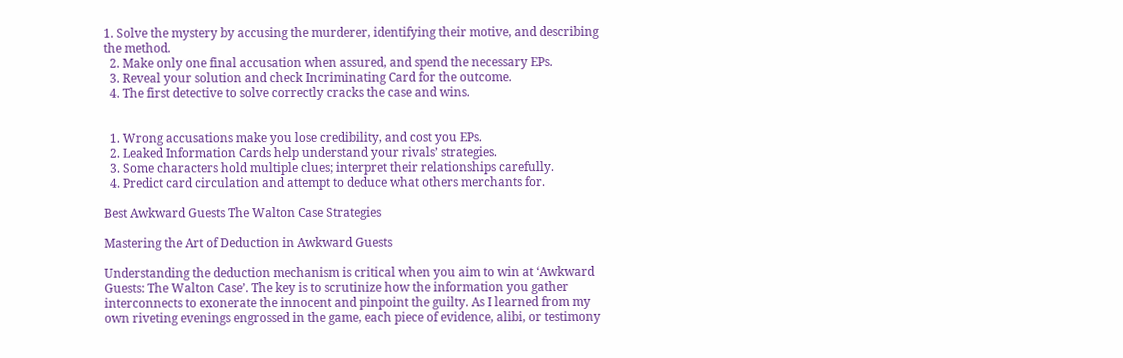1. Solve the mystery by accusing the murderer, identifying their motive, and describing the method.
  2. Make only one final accusation when assured, and spend the necessary EPs.
  3. Reveal your solution and check Incriminating Card for the outcome.
  4. The first detective to solve correctly cracks the case and wins.


  1. Wrong accusations make you lose credibility, and cost you EPs.
  2. Leaked Information Cards help understand your rivals’ strategies.
  3. Some characters hold multiple clues; interpret their relationships carefully.
  4. Predict card circulation and attempt to deduce what others merchants for.

Best Awkward Guests The Walton Case Strategies

Mastering the Art of Deduction in Awkward Guests

Understanding the deduction mechanism is critical when you aim to win at ‘Awkward Guests: The Walton Case’. The key is to scrutinize how the information you gather interconnects to exonerate the innocent and pinpoint the guilty. As I learned from my own riveting evenings engrossed in the game, each piece of evidence, alibi, or testimony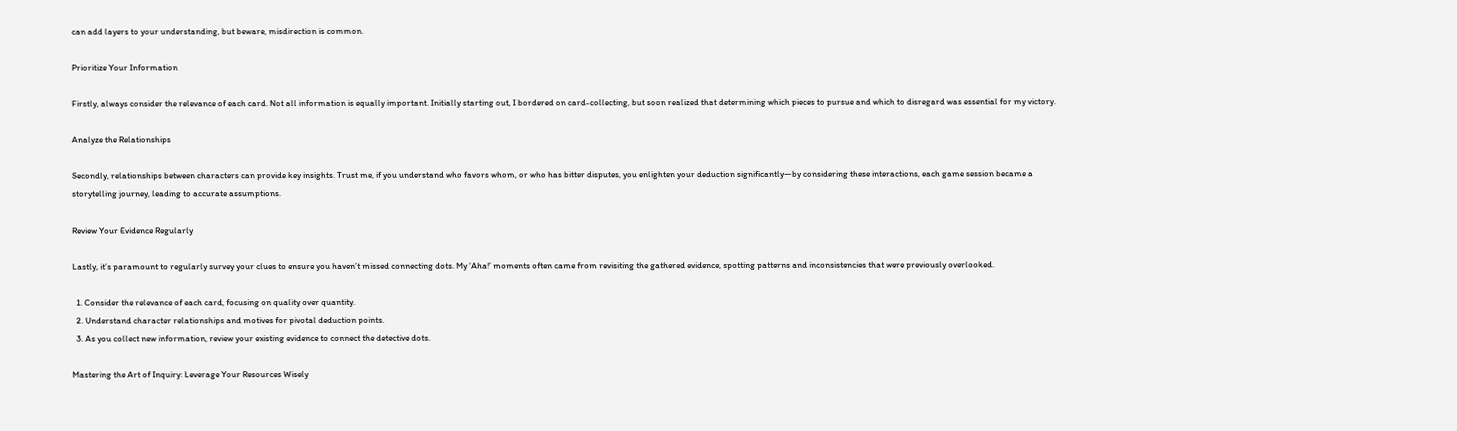can add layers to your understanding, but beware, misdirection is common.

Prioritize Your Information

Firstly, always consider the relevance of each card. Not all information is equally important. Initially starting out, I bordered on card-collecting, but soon realized that determining which pieces to pursue and which to disregard was essential for my victory.

Analyze the Relationships

Secondly, relationships between characters can provide key insights. Trust me, if you understand who favors whom, or who has bitter disputes, you enlighten your deduction significantly—by considering these interactions, each game session became a storytelling journey, leading to accurate assumptions.

Review Your Evidence Regularly

Lastly, it’s paramount to regularly survey your clues to ensure you haven’t missed connecting dots. My ‘Aha!’ moments often came from revisiting the gathered evidence, spotting patterns and inconsistencies that were previously overlooked.

  1. Consider the relevance of each card, focusing on quality over quantity.
  2. Understand character relationships and motives for pivotal deduction points.
  3. As you collect new information, review your existing evidence to connect the detective dots.

Mastering the Art of Inquiry: Leverage Your Resources Wisely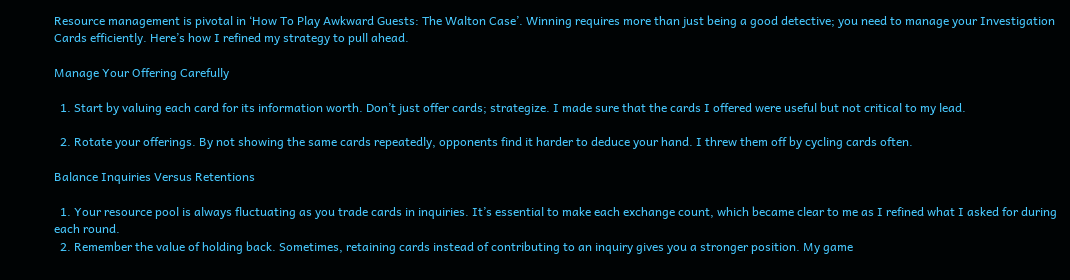Resource management is pivotal in ‘How To Play Awkward Guests: The Walton Case’. Winning requires more than just being a good detective; you need to manage your Investigation Cards efficiently. Here’s how I refined my strategy to pull ahead.

Manage Your Offering Carefully

  1. Start by valuing each card for its information worth. Don’t just offer cards; strategize. I made sure that the cards I offered were useful but not critical to my lead.

  2. Rotate your offerings. By not showing the same cards repeatedly, opponents find it harder to deduce your hand. I threw them off by cycling cards often.

Balance Inquiries Versus Retentions

  1. Your resource pool is always fluctuating as you trade cards in inquiries. It’s essential to make each exchange count, which became clear to me as I refined what I asked for during each round.
  2. Remember the value of holding back. Sometimes, retaining cards instead of contributing to an inquiry gives you a stronger position. My game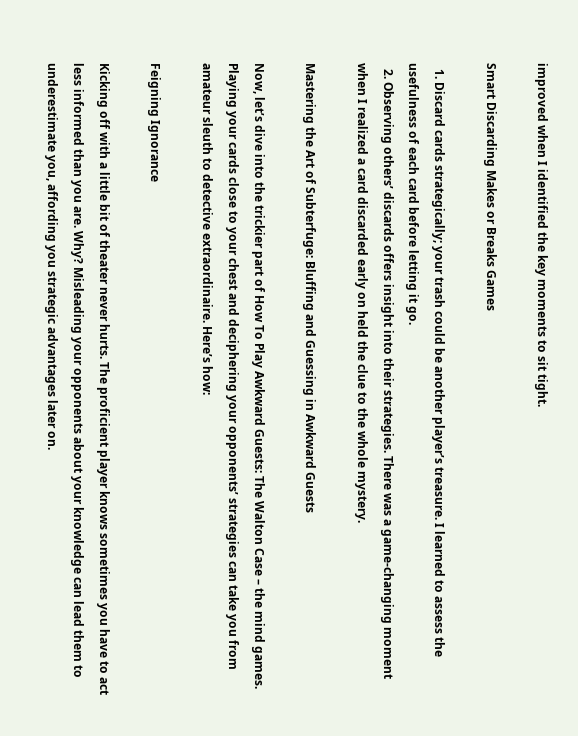improved when I identified the key moments to sit tight.

Smart Discarding Makes or Breaks Games

  1. Discard cards strategically; your trash could be another player’s treasure. I learned to assess the usefulness of each card before letting it go.
  2. Observing others’ discards offers insight into their strategies. There was a game-changing moment when I realized a card discarded early on held the clue to the whole mystery.

Mastering the Art of Subterfuge: Bluffing and Guessing in Awkward Guests

Now, let’s dive into the trickier part of How To Play Awkward Guests: The Walton Case – the mind games. Playing your cards close to your chest and deciphering your opponents’ strategies can take you from amateur sleuth to detective extraordinaire. Here’s how:

Feigning Ignorance

Kicking off with a little bit of theater never hurts. The proficient player knows sometimes you have to act less informed than you are. Why? Misleading your opponents about your knowledge can lead them to underestimate you, affording you strategic advantages later on.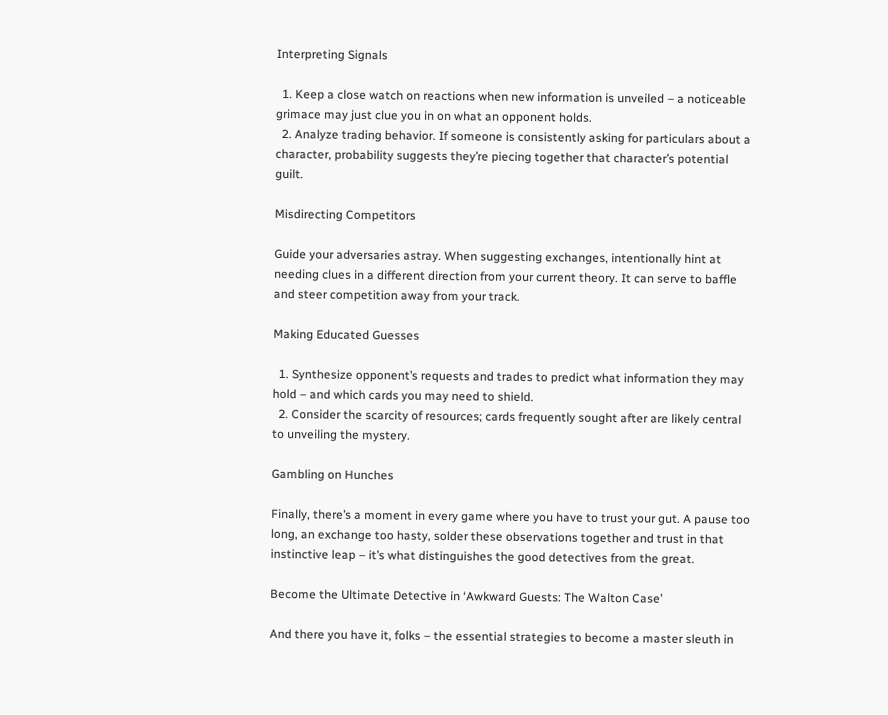Interpreting Signals

  1. Keep a close watch on reactions when new information is unveiled – a noticeable grimace may just clue you in on what an opponent holds.
  2. Analyze trading behavior. If someone is consistently asking for particulars about a character, probability suggests they’re piecing together that character’s potential guilt.

Misdirecting Competitors

Guide your adversaries astray. When suggesting exchanges, intentionally hint at needing clues in a different direction from your current theory. It can serve to baffle and steer competition away from your track.

Making Educated Guesses

  1. Synthesize opponent’s requests and trades to predict what information they may hold – and which cards you may need to shield.
  2. Consider the scarcity of resources; cards frequently sought after are likely central to unveiling the mystery.

Gambling on Hunches

Finally, there’s a moment in every game where you have to trust your gut. A pause too long, an exchange too hasty, solder these observations together and trust in that instinctive leap – it’s what distinguishes the good detectives from the great.

Become the Ultimate Detective in ‘Awkward Guests: The Walton Case’

And there you have it, folks – the essential strategies to become a master sleuth in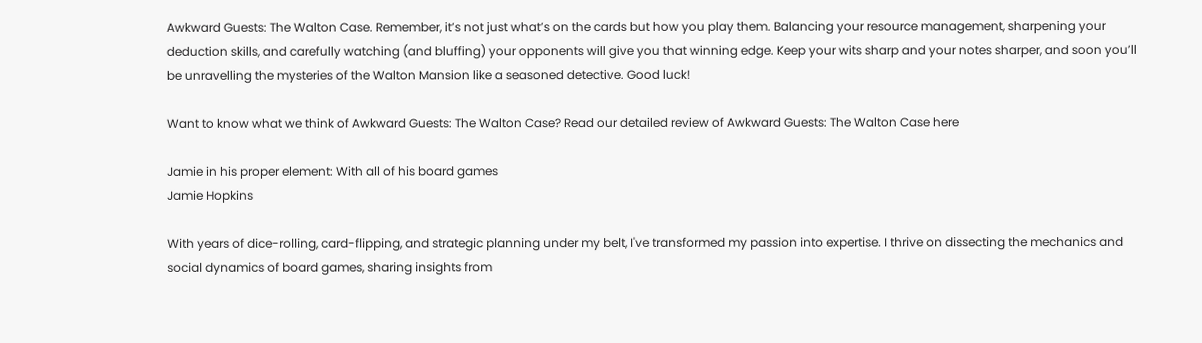Awkward Guests: The Walton Case. Remember, it’s not just what’s on the cards but how you play them. Balancing your resource management, sharpening your deduction skills, and carefully watching (and bluffing) your opponents will give you that winning edge. Keep your wits sharp and your notes sharper, and soon you’ll be unravelling the mysteries of the Walton Mansion like a seasoned detective. Good luck!

Want to know what we think of Awkward Guests: The Walton Case? Read our detailed review of Awkward Guests: The Walton Case here

Jamie in his proper element: With all of his board games
Jamie Hopkins

With years of dice-rolling, card-flipping, and strategic planning under my belt, I've transformed my passion into expertise. I thrive on dissecting the mechanics and social dynamics of board games, sharing insights from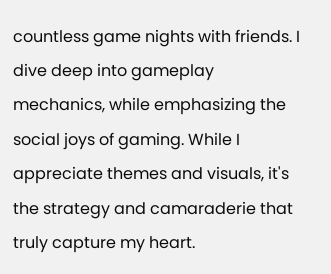countless game nights with friends. I dive deep into gameplay mechanics, while emphasizing the social joys of gaming. While I appreciate themes and visuals, it's the strategy and camaraderie that truly capture my heart.